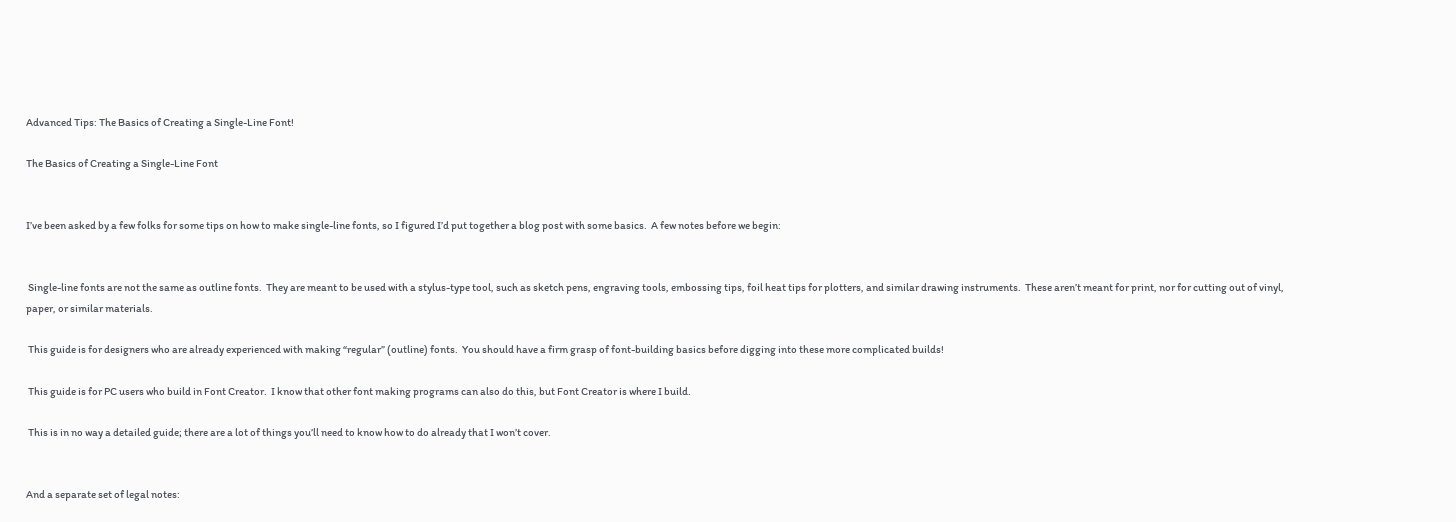Advanced Tips: The Basics of Creating a Single-Line Font!

The Basics of Creating a Single-Line Font


I’ve been asked by a few folks for some tips on how to make single-line fonts, so I figured I’d put together a blog post with some basics.  A few notes before we begin:


 Single-line fonts are not the same as outline fonts.  They are meant to be used with a stylus-type tool, such as sketch pens, engraving tools, embossing tips, foil heat tips for plotters, and similar drawing instruments.  These aren’t meant for print, nor for cutting out of vinyl, paper, or similar materials.

 This guide is for designers who are already experienced with making “regular” (outline) fonts.  You should have a firm grasp of font-building basics before digging into these more complicated builds!

 This guide is for PC users who build in Font Creator.  I know that other font making programs can also do this, but Font Creator is where I build.

 This is in no way a detailed guide; there are a lot of things you’ll need to know how to do already that I won’t cover.


And a separate set of legal notes: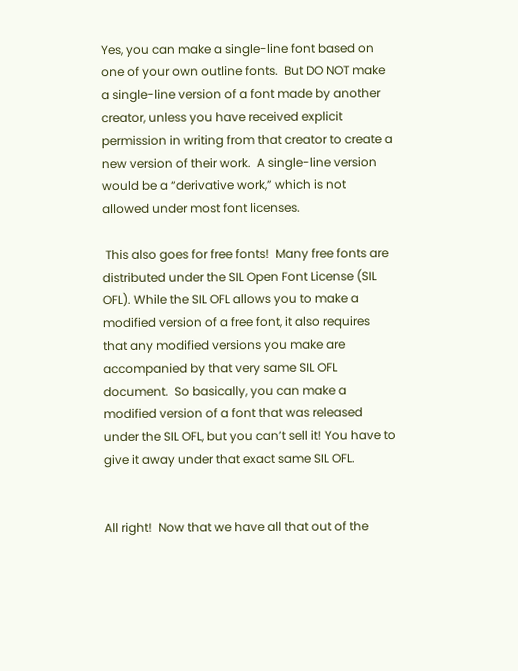Yes, you can make a single-line font based on one of your own outline fonts.  But DO NOT make a single-line version of a font made by another creator, unless you have received explicit permission in writing from that creator to create a new version of their work.  A single-line version would be a “derivative work,” which is not allowed under most font licenses.

 This also goes for free fonts!  Many free fonts are distributed under the SIL Open Font License (SIL OFL). While the SIL OFL allows you to make a modified version of a free font, it also requires that any modified versions you make are accompanied by that very same SIL OFL document.  So basically, you can make a modified version of a font that was released under the SIL OFL, but you can’t sell it! You have to give it away under that exact same SIL OFL.


All right!  Now that we have all that out of the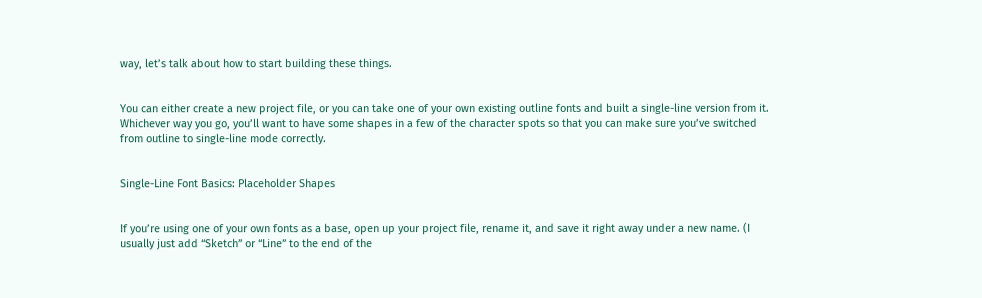way, let’s talk about how to start building these things.


You can either create a new project file, or you can take one of your own existing outline fonts and built a single-line version from it.  Whichever way you go, you’ll want to have some shapes in a few of the character spots so that you can make sure you’ve switched from outline to single-line mode correctly.


Single-Line Font Basics: Placeholder Shapes


If you’re using one of your own fonts as a base, open up your project file, rename it, and save it right away under a new name. (I usually just add “Sketch” or “Line” to the end of the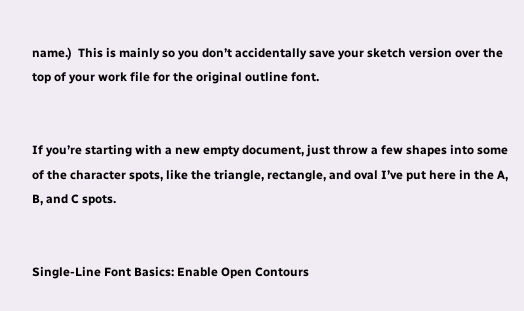name.)  This is mainly so you don’t accidentally save your sketch version over the top of your work file for the original outline font.


If you’re starting with a new empty document, just throw a few shapes into some of the character spots, like the triangle, rectangle, and oval I’ve put here in the A, B, and C spots.


Single-Line Font Basics: Enable Open Contours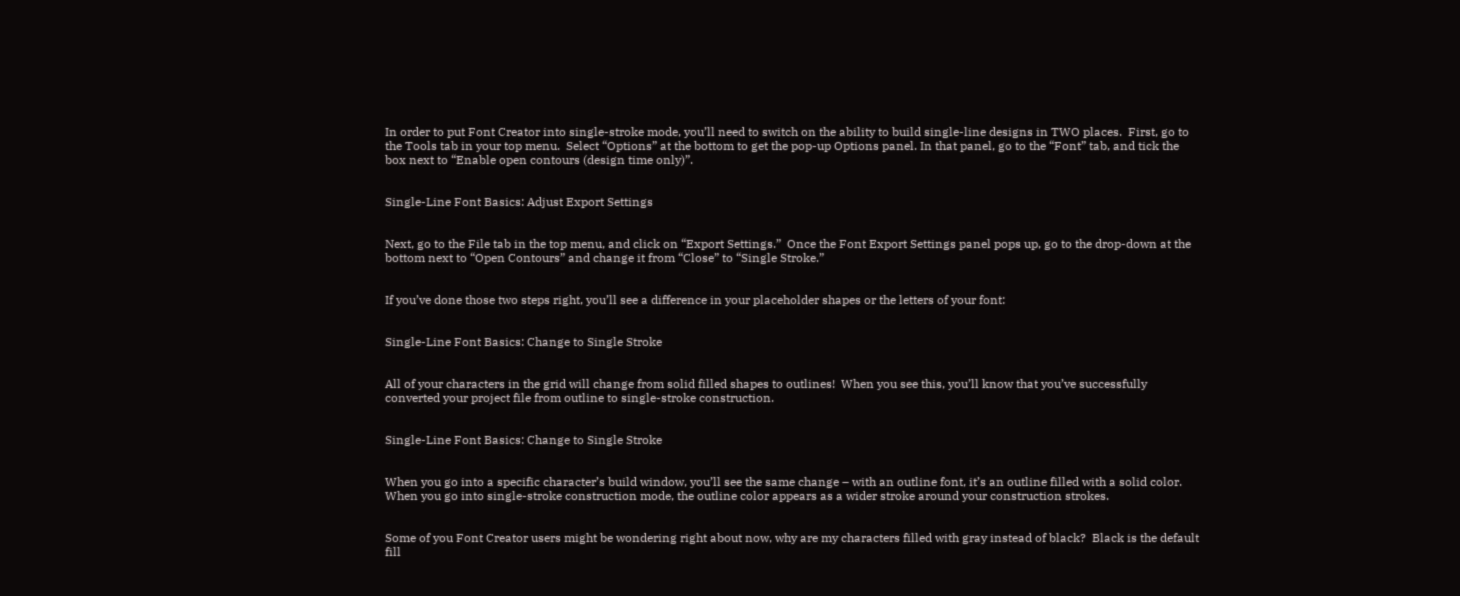In order to put Font Creator into single-stroke mode, you’ll need to switch on the ability to build single-line designs in TWO places.  First, go to the Tools tab in your top menu.  Select “Options” at the bottom to get the pop-up Options panel. In that panel, go to the “Font” tab, and tick the box next to “Enable open contours (design time only)”.


Single-Line Font Basics: Adjust Export Settings


Next, go to the File tab in the top menu, and click on “Export Settings.”  Once the Font Export Settings panel pops up, go to the drop-down at the bottom next to “Open Contours” and change it from “Close” to “Single Stroke.”


If you’ve done those two steps right, you’ll see a difference in your placeholder shapes or the letters of your font:


Single-Line Font Basics: Change to Single Stroke


All of your characters in the grid will change from solid filled shapes to outlines!  When you see this, you’ll know that you’ve successfully converted your project file from outline to single-stroke construction.


Single-Line Font Basics: Change to Single Stroke


When you go into a specific character’s build window, you’ll see the same change – with an outline font, it’s an outline filled with a solid color.  When you go into single-stroke construction mode, the outline color appears as a wider stroke around your construction strokes.


Some of you Font Creator users might be wondering right about now, why are my characters filled with gray instead of black?  Black is the default fill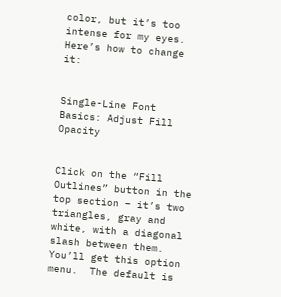color, but it’s too intense for my eyes.  Here’s how to change it:


Single-Line Font Basics: Adjust Fill Opacity


Click on the “Fill Outlines” button in the top section – it’s two triangles, gray and white, with a diagonal slash between them.  You’ll get this option menu.  The default is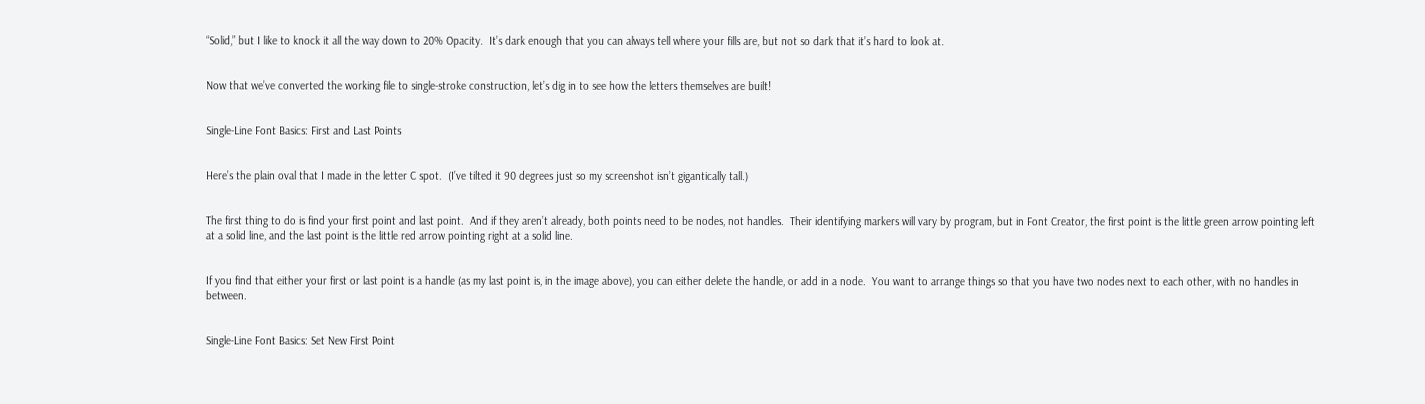“Solid,” but I like to knock it all the way down to 20% Opacity.  It’s dark enough that you can always tell where your fills are, but not so dark that it’s hard to look at.


Now that we’ve converted the working file to single-stroke construction, let’s dig in to see how the letters themselves are built!


Single-Line Font Basics: First and Last Points


Here’s the plain oval that I made in the letter C spot.  (I’ve tilted it 90 degrees just so my screenshot isn’t gigantically tall.)


The first thing to do is find your first point and last point.  And if they aren’t already, both points need to be nodes, not handles.  Their identifying markers will vary by program, but in Font Creator, the first point is the little green arrow pointing left at a solid line, and the last point is the little red arrow pointing right at a solid line.


If you find that either your first or last point is a handle (as my last point is, in the image above), you can either delete the handle, or add in a node.  You want to arrange things so that you have two nodes next to each other, with no handles in between.


Single-Line Font Basics: Set New First Point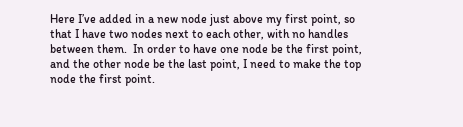Here I’ve added in a new node just above my first point, so that I have two nodes next to each other, with no handles between them.  In order to have one node be the first point, and the other node be the last point, I need to make the top node the first point.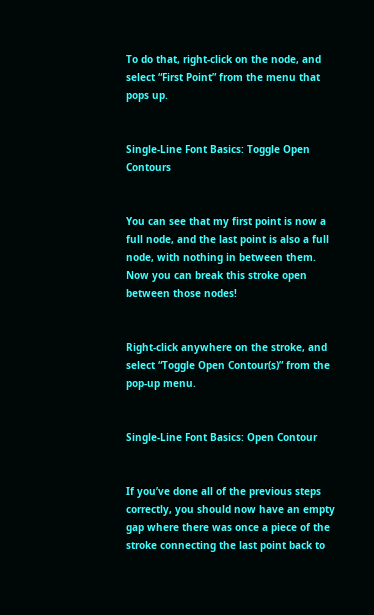To do that, right-click on the node, and select “First Point” from the menu that pops up.


Single-Line Font Basics: Toggle Open Contours


You can see that my first point is now a full node, and the last point is also a full node, with nothing in between them.  Now you can break this stroke open between those nodes!


Right-click anywhere on the stroke, and select “Toggle Open Contour(s)” from the pop-up menu.


Single-Line Font Basics: Open Contour


If you’ve done all of the previous steps correctly, you should now have an empty gap where there was once a piece of the stroke connecting the last point back to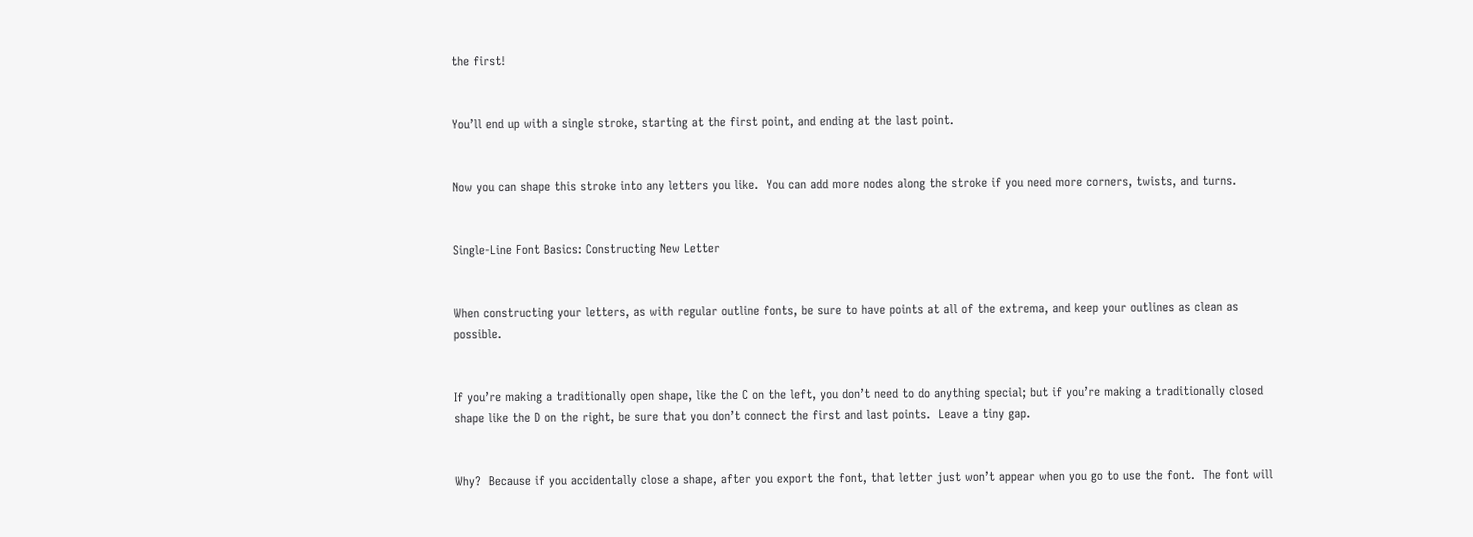the first!


You’ll end up with a single stroke, starting at the first point, and ending at the last point.


Now you can shape this stroke into any letters you like.  You can add more nodes along the stroke if you need more corners, twists, and turns.


Single-Line Font Basics: Constructing New Letter


When constructing your letters, as with regular outline fonts, be sure to have points at all of the extrema, and keep your outlines as clean as possible.


If you’re making a traditionally open shape, like the C on the left, you don’t need to do anything special; but if you’re making a traditionally closed shape like the D on the right, be sure that you don’t connect the first and last points.  Leave a tiny gap.


Why?  Because if you accidentally close a shape, after you export the font, that letter just won’t appear when you go to use the font.  The font will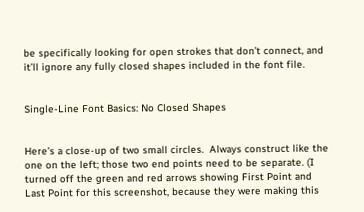be specifically looking for open strokes that don’t connect, and it’ll ignore any fully closed shapes included in the font file.


Single-Line Font Basics: No Closed Shapes


Here’s a close-up of two small circles.  Always construct like the one on the left; those two end points need to be separate. (I turned off the green and red arrows showing First Point and Last Point for this screenshot, because they were making this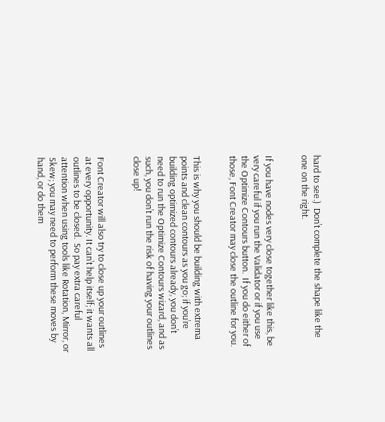hard to see.)  Don’t complete the shape like the one on the right.


If you have nodes very close together like this, be very careful if you run the Validator or if you use the Optimize Contours button.  If you do either of those, Font Creator may close the outline for you.


This is why you should be building with extrema points and clean contours as you go; if you’re building optimized contours already, you don’t need to run the Optimize Contours wizard, and as such, you don’t run the risk of having your outlines close up!


Font Creator will also try to close up your outlines at every opportunity. It can’t help itself; it wants all outlines to be closed.  So pay extra careful attention when using tools like Rotation, Mirror, or Skew; you may need to perform these moves by hand, or do them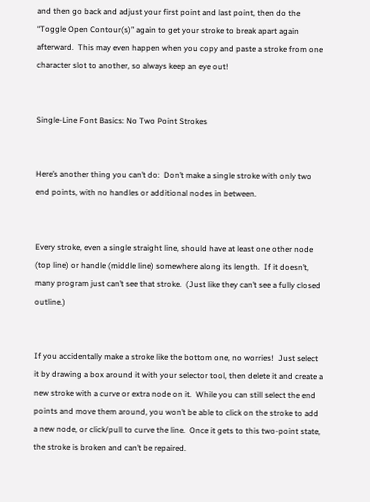and then go back and adjust your first point and last point, then do the “Toggle Open Contour(s)” again to get your stroke to break apart again afterward.  This may even happen when you copy and paste a stroke from one character slot to another, so always keep an eye out!


Single-Line Font Basics: No Two Point Strokes


Here’s another thing you can’t do:  Don’t make a single stroke with only two end points, with no handles or additional nodes in between.


Every stroke, even a single straight line, should have at least one other node (top line) or handle (middle line) somewhere along its length.  If it doesn’t, many program just can’t see that stroke.  (Just like they can’t see a fully closed outline.)


If you accidentally make a stroke like the bottom one, no worries!  Just select it by drawing a box around it with your selector tool, then delete it and create a new stroke with a curve or extra node on it.  While you can still select the end points and move them around, you won’t be able to click on the stroke to add a new node, or click/pull to curve the line.  Once it gets to this two-point state, the stroke is broken and can’t be repaired.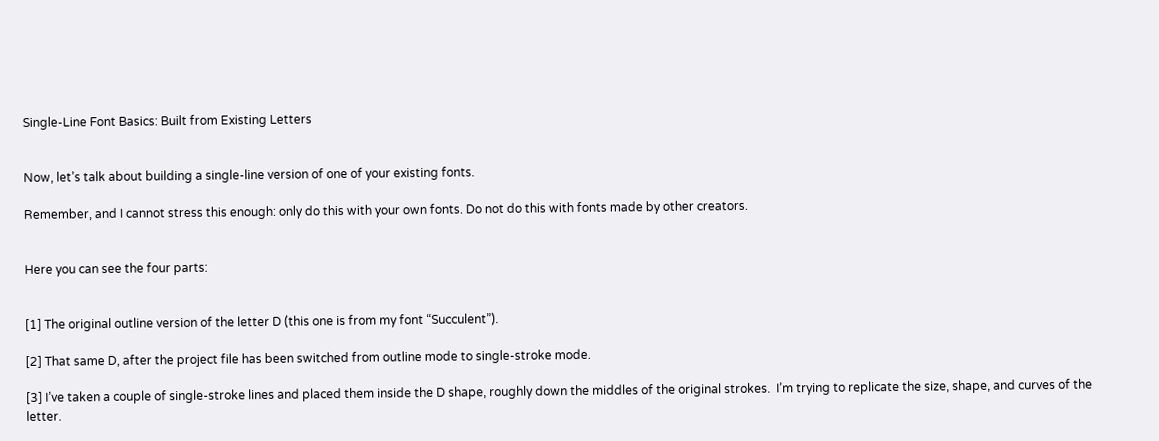Single-Line Font Basics: Built from Existing Letters


Now, let’s talk about building a single-line version of one of your existing fonts.

Remember, and I cannot stress this enough: only do this with your own fonts. Do not do this with fonts made by other creators.


Here you can see the four parts:


[1] The original outline version of the letter D (this one is from my font “Succulent”).

[2] That same D, after the project file has been switched from outline mode to single-stroke mode.

[3] I’ve taken a couple of single-stroke lines and placed them inside the D shape, roughly down the middles of the original strokes.  I’m trying to replicate the size, shape, and curves of the letter.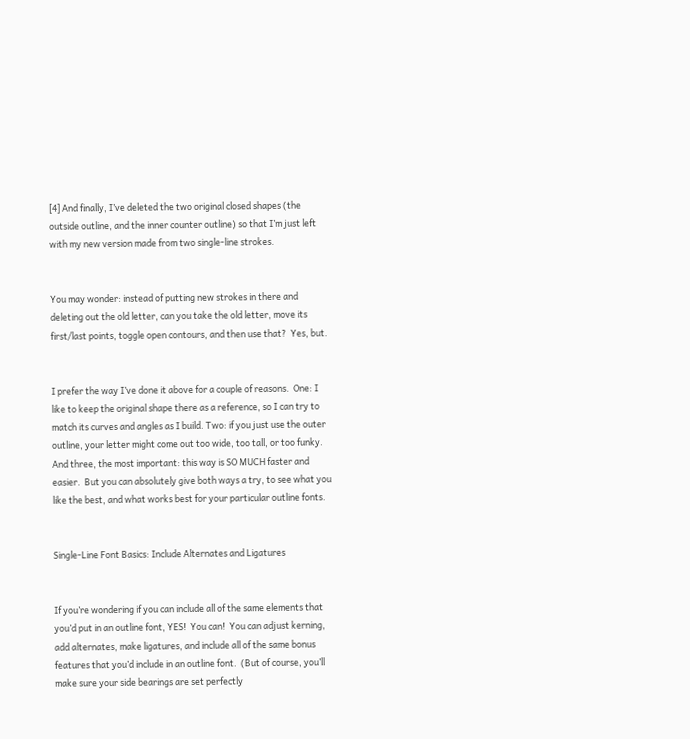[4] And finally, I’ve deleted the two original closed shapes (the outside outline, and the inner counter outline) so that I’m just left with my new version made from two single-line strokes.


You may wonder: instead of putting new strokes in there and deleting out the old letter, can you take the old letter, move its first/last points, toggle open contours, and then use that?  Yes, but.


I prefer the way I’ve done it above for a couple of reasons.  One: I like to keep the original shape there as a reference, so I can try to match its curves and angles as I build. Two: if you just use the outer outline, your letter might come out too wide, too tall, or too funky.  And three, the most important: this way is SO MUCH faster and easier.  But you can absolutely give both ways a try, to see what you like the best, and what works best for your particular outline fonts.


Single-Line Font Basics: Include Alternates and Ligatures


If you’re wondering if you can include all of the same elements that you’d put in an outline font, YES!  You can!  You can adjust kerning, add alternates, make ligatures, and include all of the same bonus features that you’d include in an outline font.  (But of course, you’ll make sure your side bearings are set perfectly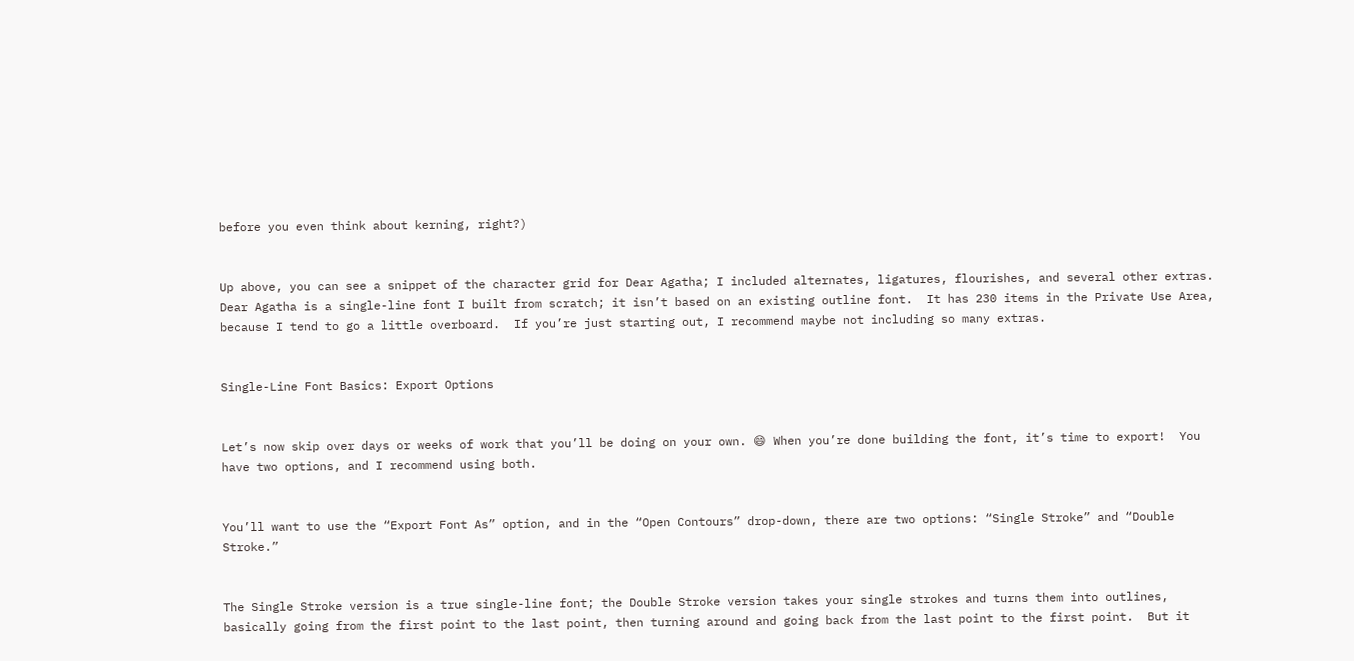before you even think about kerning, right?)


Up above, you can see a snippet of the character grid for Dear Agatha; I included alternates, ligatures, flourishes, and several other extras.  Dear Agatha is a single-line font I built from scratch; it isn’t based on an existing outline font.  It has 230 items in the Private Use Area, because I tend to go a little overboard.  If you’re just starting out, I recommend maybe not including so many extras.


Single-Line Font Basics: Export Options


Let’s now skip over days or weeks of work that you’ll be doing on your own. 😄 When you’re done building the font, it’s time to export!  You have two options, and I recommend using both.


You’ll want to use the “Export Font As” option, and in the “Open Contours” drop-down, there are two options: “Single Stroke” and “Double Stroke.”


The Single Stroke version is a true single-line font; the Double Stroke version takes your single strokes and turns them into outlines, basically going from the first point to the last point, then turning around and going back from the last point to the first point.  But it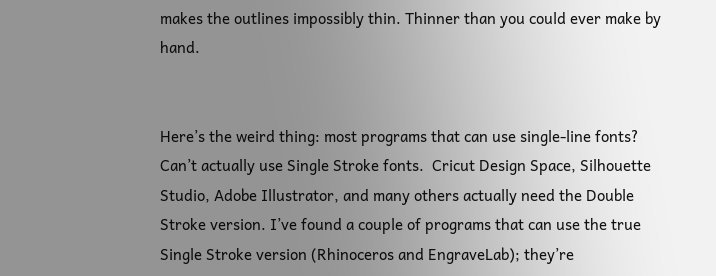makes the outlines impossibly thin. Thinner than you could ever make by hand.


Here’s the weird thing: most programs that can use single-line fonts?  Can’t actually use Single Stroke fonts.  Cricut Design Space, Silhouette Studio, Adobe Illustrator, and many others actually need the Double Stroke version. I’ve found a couple of programs that can use the true Single Stroke version (Rhinoceros and EngraveLab); they’re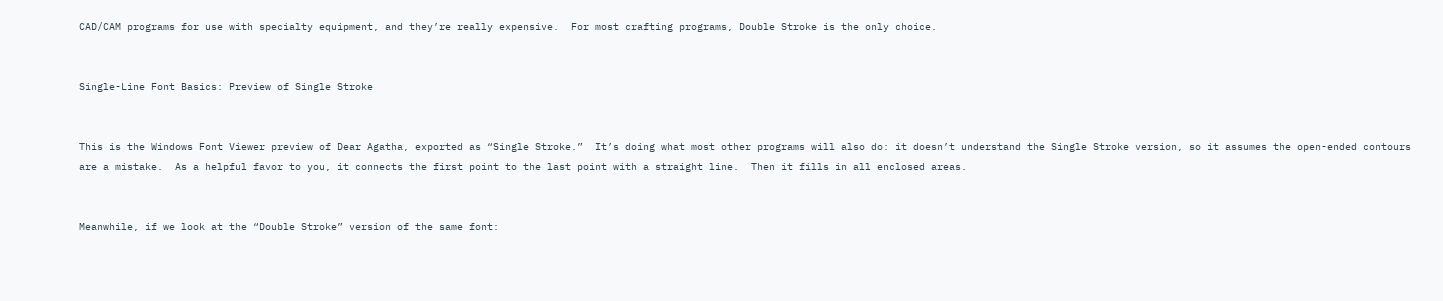CAD/CAM programs for use with specialty equipment, and they’re really expensive.  For most crafting programs, Double Stroke is the only choice.


Single-Line Font Basics: Preview of Single Stroke


This is the Windows Font Viewer preview of Dear Agatha, exported as “Single Stroke.”  It’s doing what most other programs will also do: it doesn’t understand the Single Stroke version, so it assumes the open-ended contours are a mistake.  As a helpful favor to you, it connects the first point to the last point with a straight line.  Then it fills in all enclosed areas.


Meanwhile, if we look at the “Double Stroke” version of the same font: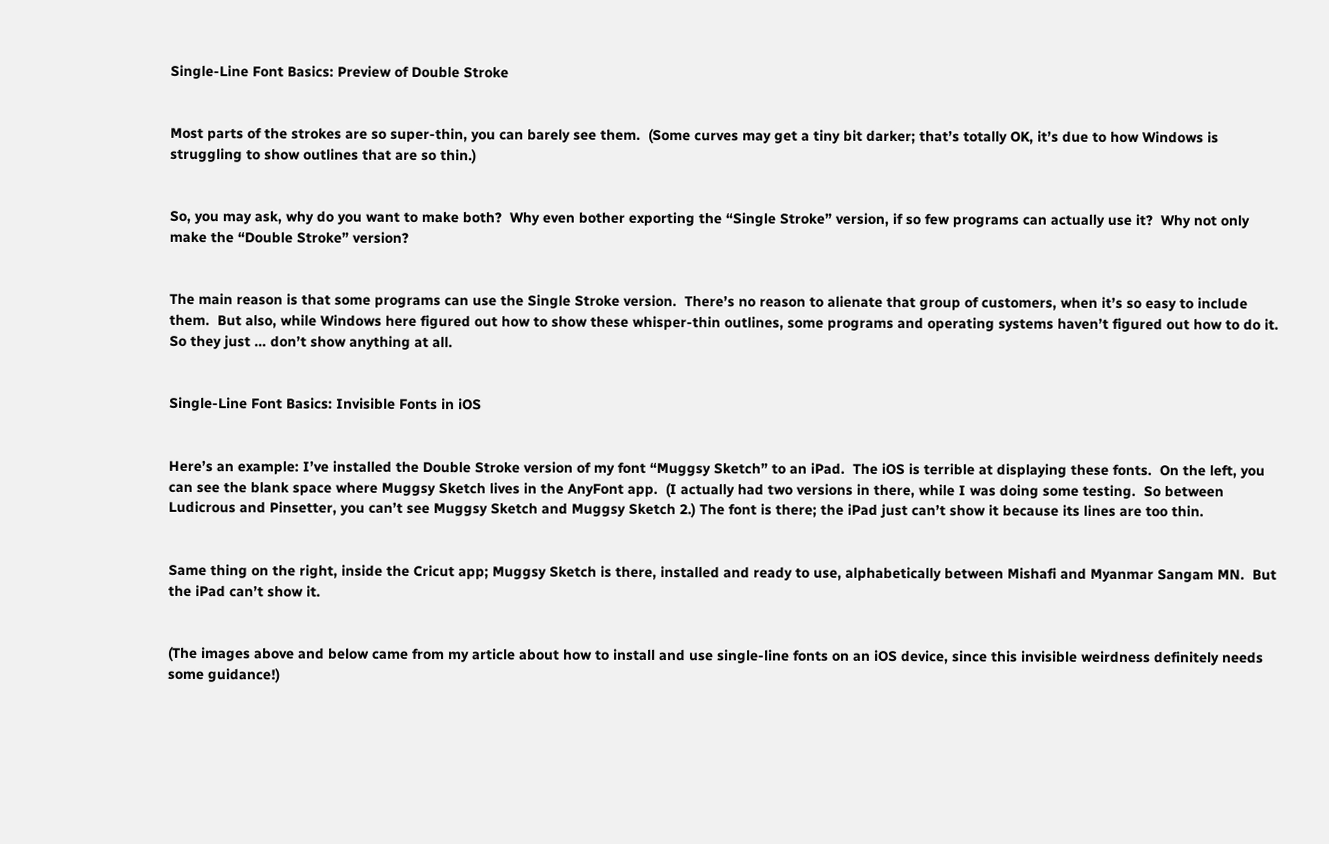Single-Line Font Basics: Preview of Double Stroke


Most parts of the strokes are so super-thin, you can barely see them.  (Some curves may get a tiny bit darker; that’s totally OK, it’s due to how Windows is struggling to show outlines that are so thin.)


So, you may ask, why do you want to make both?  Why even bother exporting the “Single Stroke” version, if so few programs can actually use it?  Why not only make the “Double Stroke” version?


The main reason is that some programs can use the Single Stroke version.  There’s no reason to alienate that group of customers, when it’s so easy to include them.  But also, while Windows here figured out how to show these whisper-thin outlines, some programs and operating systems haven’t figured out how to do it.  So they just … don’t show anything at all.


Single-Line Font Basics: Invisible Fonts in iOS


Here’s an example: I’ve installed the Double Stroke version of my font “Muggsy Sketch” to an iPad.  The iOS is terrible at displaying these fonts.  On the left, you can see the blank space where Muggsy Sketch lives in the AnyFont app.  (I actually had two versions in there, while I was doing some testing.  So between Ludicrous and Pinsetter, you can’t see Muggsy Sketch and Muggsy Sketch 2.) The font is there; the iPad just can’t show it because its lines are too thin.


Same thing on the right, inside the Cricut app; Muggsy Sketch is there, installed and ready to use, alphabetically between Mishafi and Myanmar Sangam MN.  But the iPad can’t show it.


(The images above and below came from my article about how to install and use single-line fonts on an iOS device, since this invisible weirdness definitely needs some guidance!)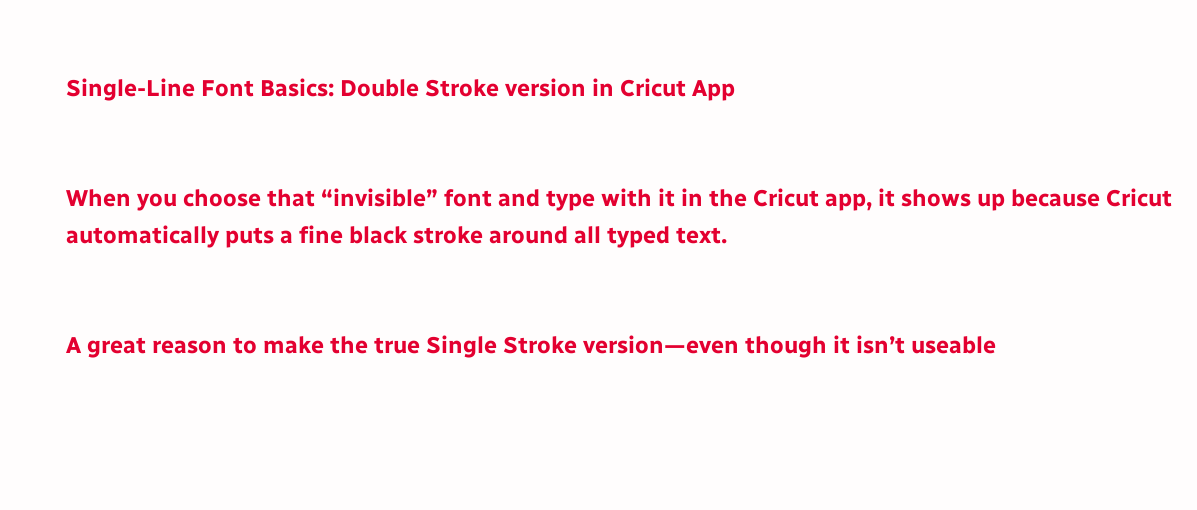Single-Line Font Basics: Double Stroke version in Cricut App


When you choose that “invisible” font and type with it in the Cricut app, it shows up because Cricut automatically puts a fine black stroke around all typed text.


A great reason to make the true Single Stroke version—even though it isn’t useable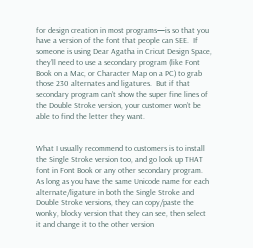for design creation in most programs—is so that you have a version of the font that people can SEE.  If someone is using Dear Agatha in Cricut Design Space, they’ll need to use a secondary program (like Font Book on a Mac, or Character Map on a PC) to grab those 230 alternates and ligatures.  But if that secondary program can’t show the super fine lines of the Double Stroke version, your customer won’t be able to find the letter they want.


What I usually recommend to customers is to install the Single Stroke version too, and go look up THAT font in Font Book or any other secondary program.  As long as you have the same Unicode name for each alternate/ligature in both the Single Stroke and Double Stroke versions, they can copy/paste the wonky, blocky version that they can see, then select it and change it to the other version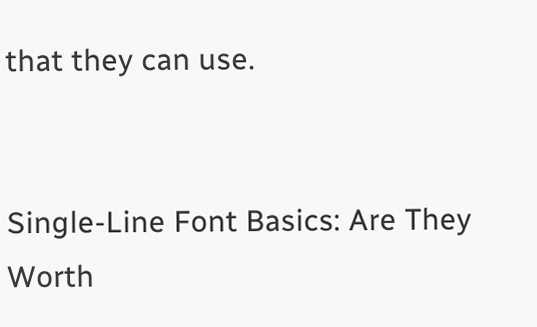that they can use.


Single-Line Font Basics: Are They Worth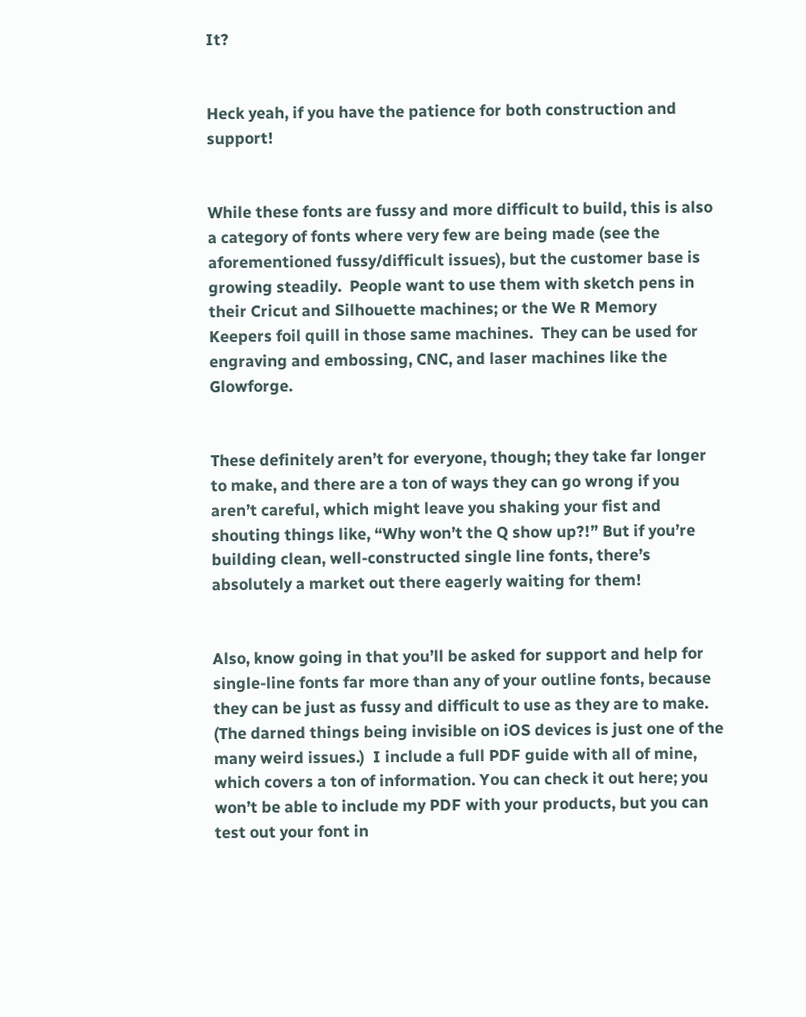It?


Heck yeah, if you have the patience for both construction and support!


While these fonts are fussy and more difficult to build, this is also a category of fonts where very few are being made (see the aforementioned fussy/difficult issues), but the customer base is growing steadily.  People want to use them with sketch pens in their Cricut and Silhouette machines; or the We R Memory Keepers foil quill in those same machines.  They can be used for engraving and embossing, CNC, and laser machines like the Glowforge.


These definitely aren’t for everyone, though; they take far longer to make, and there are a ton of ways they can go wrong if you aren’t careful, which might leave you shaking your fist and shouting things like, “Why won’t the Q show up?!” But if you’re building clean, well-constructed single line fonts, there’s absolutely a market out there eagerly waiting for them!


Also, know going in that you’ll be asked for support and help for single-line fonts far more than any of your outline fonts, because they can be just as fussy and difficult to use as they are to make. (The darned things being invisible on iOS devices is just one of the many weird issues.)  I include a full PDF guide with all of mine, which covers a ton of information. You can check it out here; you won’t be able to include my PDF with your products, but you can test out your font in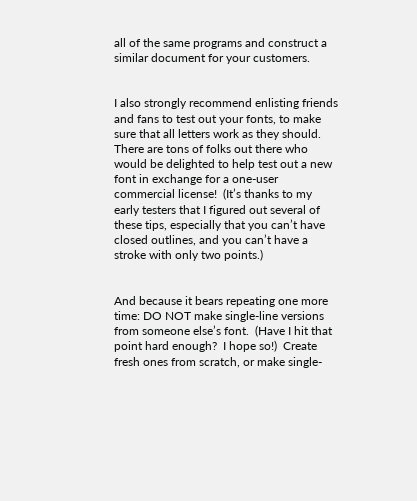all of the same programs and construct a similar document for your customers.


I also strongly recommend enlisting friends and fans to test out your fonts, to make sure that all letters work as they should.  There are tons of folks out there who would be delighted to help test out a new font in exchange for a one-user commercial license!  (It’s thanks to my early testers that I figured out several of these tips, especially that you can’t have closed outlines, and you can’t have a stroke with only two points.)


And because it bears repeating one more time: DO NOT make single-line versions from someone else’s font.  (Have I hit that point hard enough?  I hope so!)  Create fresh ones from scratch, or make single-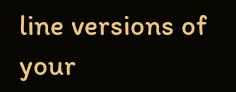line versions of your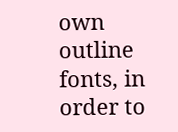own outline fonts, in order to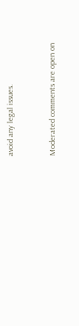avoid any legal issues.


Moderated comments are open on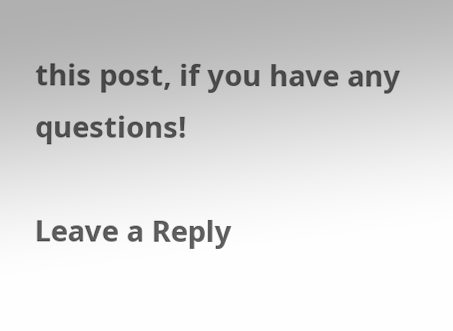this post, if you have any questions!

Leave a Reply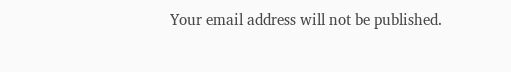Your email address will not be published.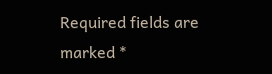Required fields are marked *